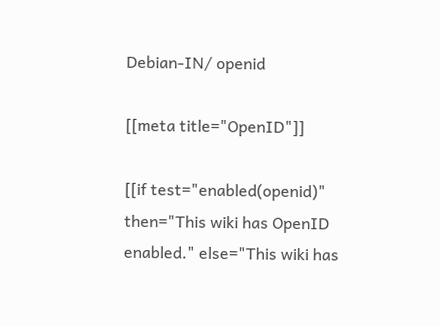Debian-IN/ openid

[[meta title="OpenID"]]

[[if test="enabled(openid)" then="This wiki has OpenID enabled." else="This wiki has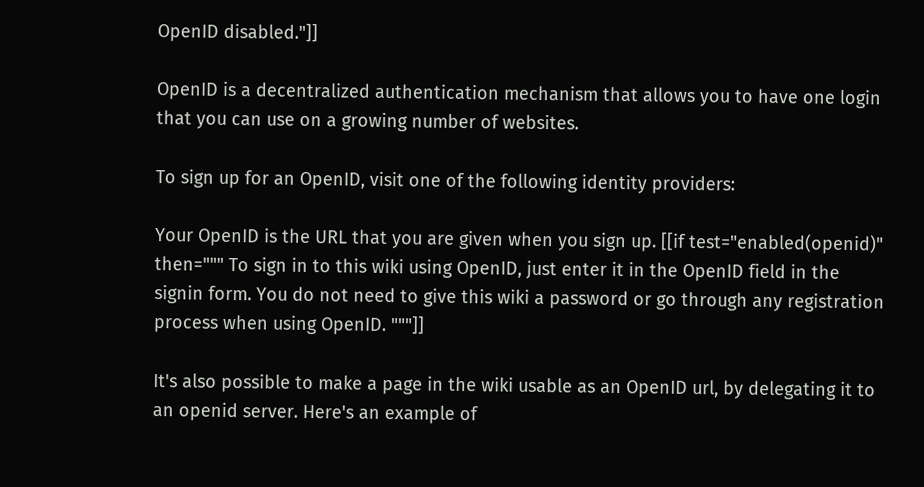OpenID disabled."]]

OpenID is a decentralized authentication mechanism that allows you to have one login that you can use on a growing number of websites.

To sign up for an OpenID, visit one of the following identity providers:

Your OpenID is the URL that you are given when you sign up. [[if test="enabled(openid)" then=""" To sign in to this wiki using OpenID, just enter it in the OpenID field in the signin form. You do not need to give this wiki a password or go through any registration process when using OpenID. """]]

It's also possible to make a page in the wiki usable as an OpenID url, by delegating it to an openid server. Here's an example of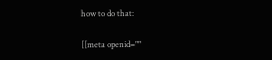how to do that:

[[meta openid=""